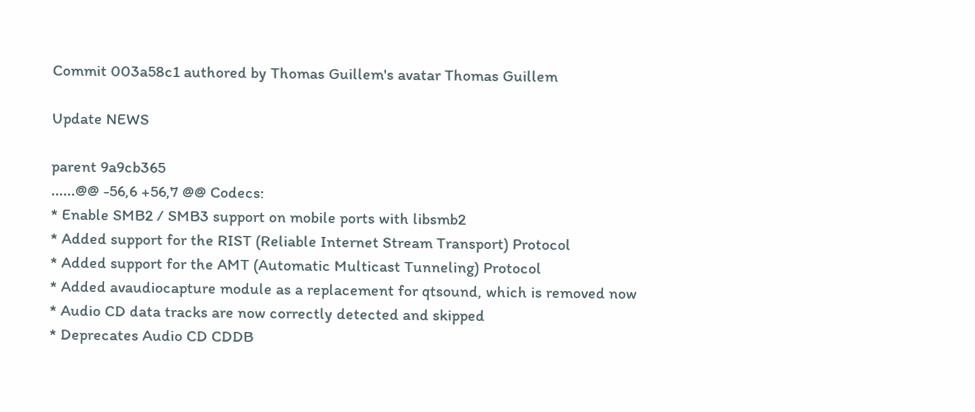Commit 003a58c1 authored by Thomas Guillem's avatar Thomas Guillem

Update NEWS

parent 9a9cb365
......@@ -56,6 +56,7 @@ Codecs:
* Enable SMB2 / SMB3 support on mobile ports with libsmb2
* Added support for the RIST (Reliable Internet Stream Transport) Protocol
* Added support for the AMT (Automatic Multicast Tunneling) Protocol
* Added avaudiocapture module as a replacement for qtsound, which is removed now
* Audio CD data tracks are now correctly detected and skipped
* Deprecates Audio CD CDDB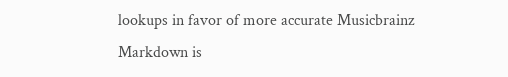lookups in favor of more accurate Musicbrainz
Markdown is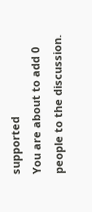supported
You are about to add 0 people to the discussion.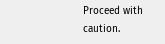Proceed with caution.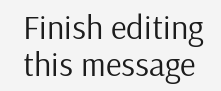Finish editing this message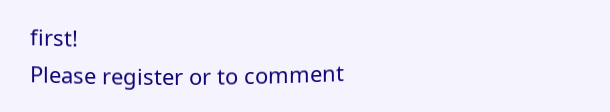first!
Please register or to comment